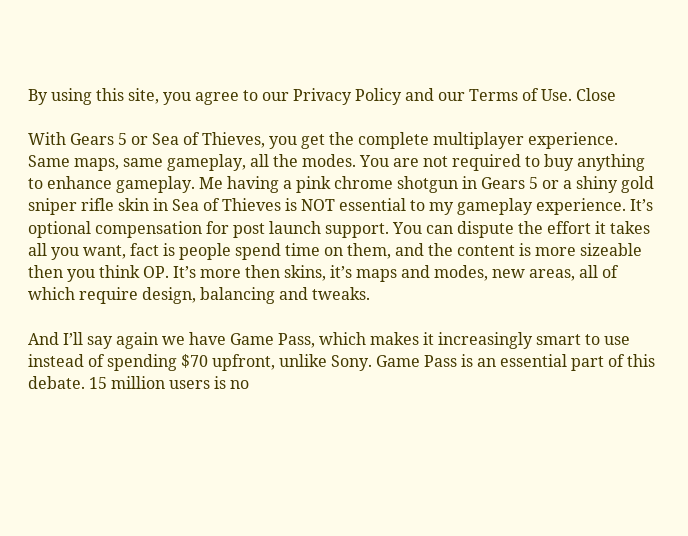By using this site, you agree to our Privacy Policy and our Terms of Use. Close

With Gears 5 or Sea of Thieves, you get the complete multiplayer experience. Same maps, same gameplay, all the modes. You are not required to buy anything to enhance gameplay. Me having a pink chrome shotgun in Gears 5 or a shiny gold sniper rifle skin in Sea of Thieves is NOT essential to my gameplay experience. It’s optional compensation for post launch support. You can dispute the effort it takes all you want, fact is people spend time on them, and the content is more sizeable then you think OP. It’s more then skins, it’s maps and modes, new areas, all of which require design, balancing and tweaks.

And I’ll say again we have Game Pass, which makes it increasingly smart to use instead of spending $70 upfront, unlike Sony. Game Pass is an essential part of this debate. 15 million users is no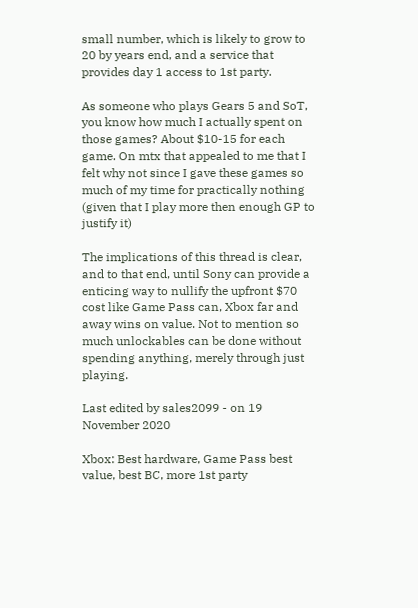small number, which is likely to grow to 20 by years end, and a service that provides day 1 access to 1st party.

As someone who plays Gears 5 and SoT, you know how much I actually spent on those games? About $10-15 for each game. On mtx that appealed to me that I felt why not since I gave these games so much of my time for practically nothing (given that I play more then enough GP to justify it)

The implications of this thread is clear, and to that end, until Sony can provide a enticing way to nullify the upfront $70 cost like Game Pass can, Xbox far and away wins on value. Not to mention so much unlockables can be done without spending anything, merely through just playing.

Last edited by sales2099 - on 19 November 2020

Xbox: Best hardware, Game Pass best value, best BC, more 1st party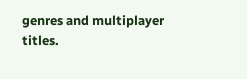genres and multiplayer titles.